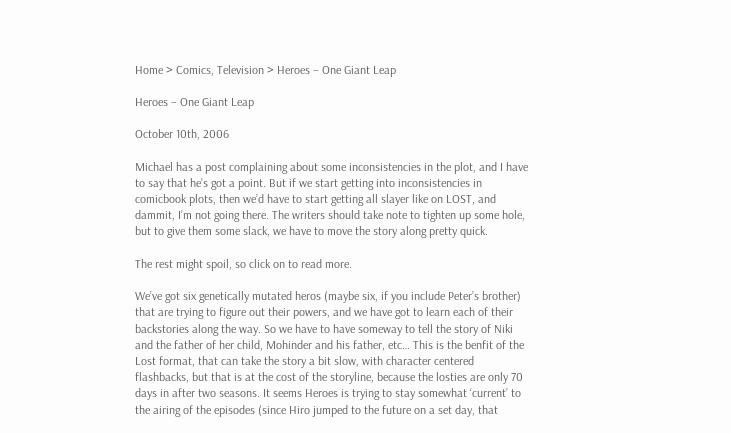Home > Comics, Television > Heroes – One Giant Leap

Heroes – One Giant Leap

October 10th, 2006

Michael has a post complaining about some inconsistencies in the plot, and I have to say that he’s got a point. But if we start getting into inconsistencies in comicbook plots, then we’d have to start getting all slayer like on LOST, and dammit, I’m not going there. The writers should take note to tighten up some hole, but to give them some slack, we have to move the story along pretty quick.

The rest might spoil, so click on to read more.

We’ve got six genetically mutated heros (maybe six, if you include Peter’s brother) that are trying to figure out their powers, and we have got to learn each of their backstories along the way. So we have to have someway to tell the story of Niki and the father of her child, Mohinder and his father, etc… This is the benfit of the Lost format, that can take the story a bit slow, with character centered flashbacks, but that is at the cost of the storyline, because the losties are only 70 days in after two seasons. It seems Heroes is trying to stay somewhat ‘current’ to the airing of the episodes (since Hiro jumped to the future on a set day, that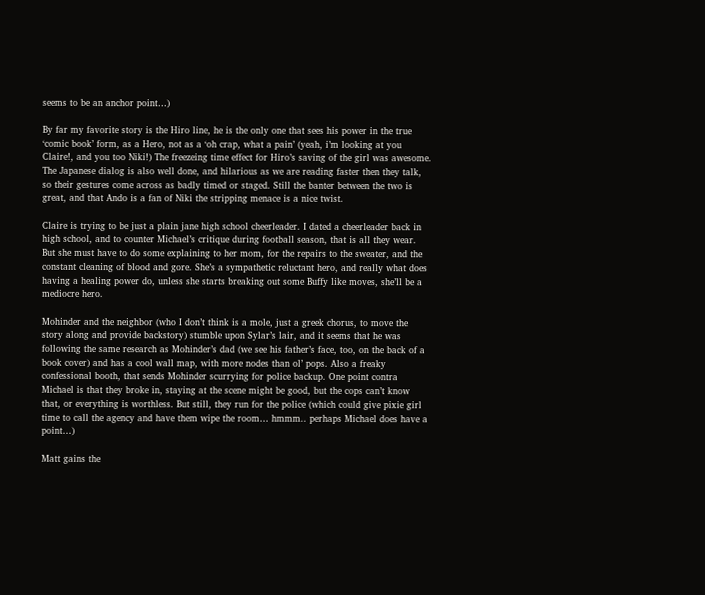seems to be an anchor point…)

By far my favorite story is the Hiro line, he is the only one that sees his power in the true ‘comic book’ form, as a Hero, not as a ‘oh crap, what a pain’ (yeah, i’m looking at you Claire!, and you too Niki!) The freezeing time effect for Hiro’s saving of the girl was awesome. The Japanese dialog is also well done, and hilarious as we are reading faster then they talk, so their gestures come across as badly timed or staged. Still the banter between the two is great, and that Ando is a fan of Niki the stripping menace is a nice twist.

Claire is trying to be just a plain jane high school cheerleader. I dated a cheerleader back in high school, and to counter Michael’s critique during football season, that is all they wear. But she must have to do some explaining to her mom, for the repairs to the sweater, and the constant cleaning of blood and gore. She’s a sympathetic reluctant hero, and really what does having a healing power do, unless she starts breaking out some Buffy like moves, she’ll be a mediocre hero.

Mohinder and the neighbor (who I don’t think is a mole, just a greek chorus, to move the story along and provide backstory) stumble upon Sylar’s lair, and it seems that he was following the same research as Mohinder’s dad (we see his father’s face, too, on the back of a book cover) and has a cool wall map, with more nodes than ol’ pops. Also a freaky confessional booth, that sends Mohinder scurrying for police backup. One point contra Michael is that they broke in, staying at the scene might be good, but the cops can’t know that, or everything is worthless. But still, they run for the police (which could give pixie girl time to call the agency and have them wipe the room… hmmm.. perhaps Michael does have a point…)

Matt gains the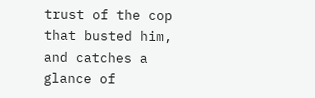trust of the cop that busted him, and catches a glance of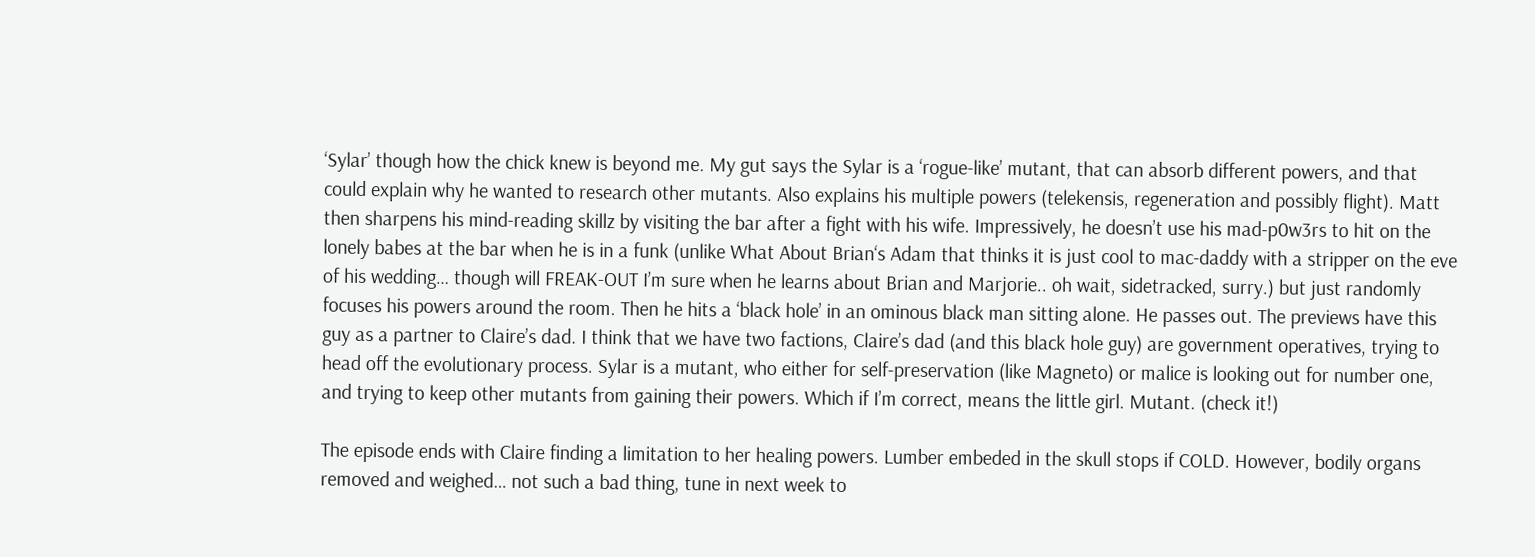‘Sylar’ though how the chick knew is beyond me. My gut says the Sylar is a ‘rogue-like’ mutant, that can absorb different powers, and that could explain why he wanted to research other mutants. Also explains his multiple powers (telekensis, regeneration and possibly flight). Matt then sharpens his mind-reading skillz by visiting the bar after a fight with his wife. Impressively, he doesn’t use his mad-p0w3rs to hit on the lonely babes at the bar when he is in a funk (unlike What About Brian‘s Adam that thinks it is just cool to mac-daddy with a stripper on the eve of his wedding… though will FREAK-OUT I’m sure when he learns about Brian and Marjorie.. oh wait, sidetracked, surry.) but just randomly focuses his powers around the room. Then he hits a ‘black hole’ in an ominous black man sitting alone. He passes out. The previews have this guy as a partner to Claire’s dad. I think that we have two factions, Claire’s dad (and this black hole guy) are government operatives, trying to head off the evolutionary process. Sylar is a mutant, who either for self-preservation (like Magneto) or malice is looking out for number one, and trying to keep other mutants from gaining their powers. Which if I’m correct, means the little girl. Mutant. (check it!)

The episode ends with Claire finding a limitation to her healing powers. Lumber embeded in the skull stops if COLD. However, bodily organs removed and weighed… not such a bad thing, tune in next week to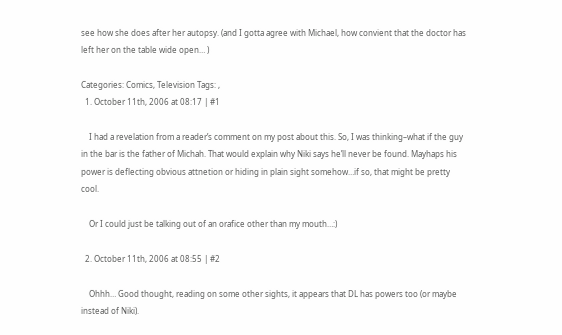see how she does after her autopsy. (and I gotta agree with Michael, how convient that the doctor has left her on the table wide open… )

Categories: Comics, Television Tags: ,
  1. October 11th, 2006 at 08:17 | #1

    I had a revelation from a reader’s comment on my post about this. So, I was thinking–what if the guy in the bar is the father of Michah. That would explain why Niki says he’ll never be found. Mayhaps his power is deflecting obvious attnetion or hiding in plain sight somehow…if so, that might be pretty cool.

    Or I could just be talking out of an orafice other than my mouth…:)

  2. October 11th, 2006 at 08:55 | #2

    Ohhh… Good thought, reading on some other sights, it appears that DL has powers too (or maybe instead of Niki).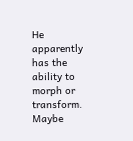He apparently has the ability to morph or transform. Maybe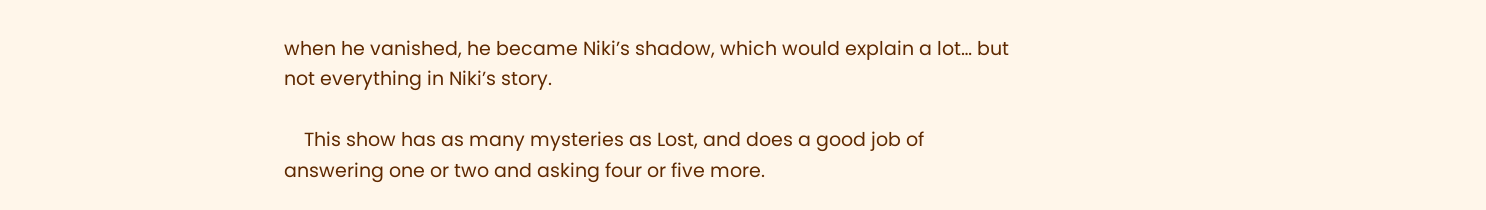when he vanished, he became Niki’s shadow, which would explain a lot… but not everything in Niki’s story.

    This show has as many mysteries as Lost, and does a good job of answering one or two and asking four or five more.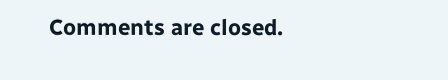Comments are closed.